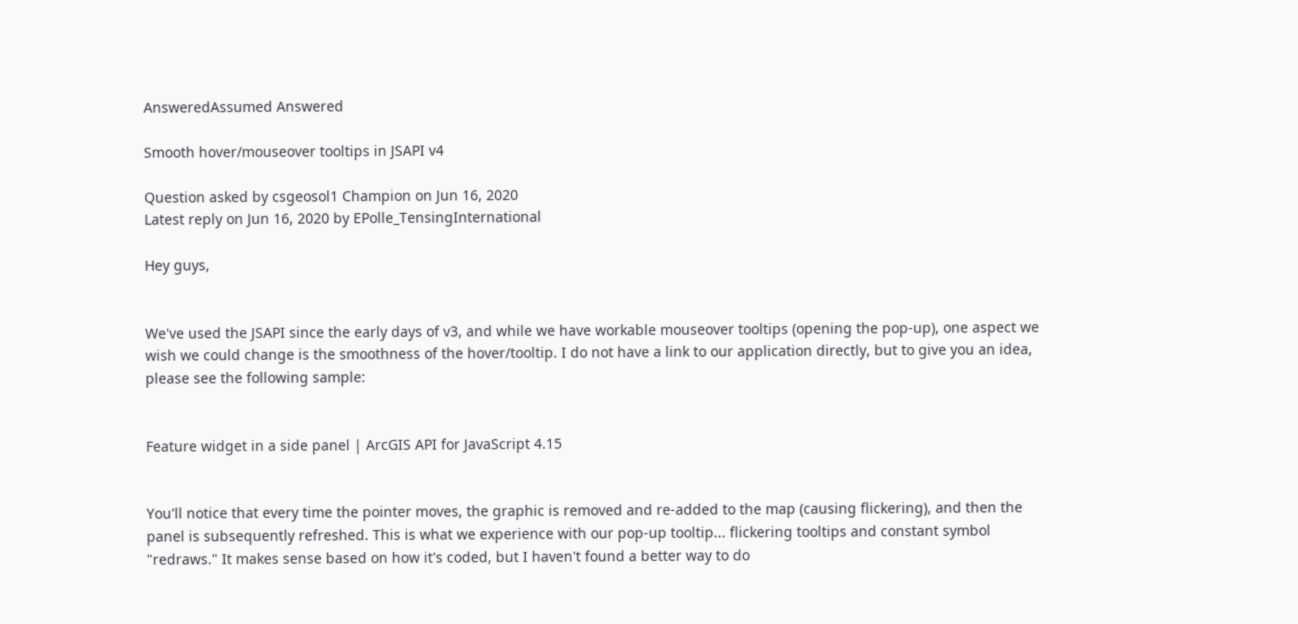AnsweredAssumed Answered

Smooth hover/mouseover tooltips in JSAPI v4

Question asked by csgeosol1 Champion on Jun 16, 2020
Latest reply on Jun 16, 2020 by EPolle_TensingInternational

Hey guys,


We've used the JSAPI since the early days of v3, and while we have workable mouseover tooltips (opening the pop-up), one aspect we wish we could change is the smoothness of the hover/tooltip. I do not have a link to our application directly, but to give you an idea, please see the following sample:


Feature widget in a side panel | ArcGIS API for JavaScript 4.15


You'll notice that every time the pointer moves, the graphic is removed and re-added to the map (causing flickering), and then the panel is subsequently refreshed. This is what we experience with our pop-up tooltip... flickering tooltips and constant symbol "redraws." It makes sense based on how it's coded, but I haven't found a better way to do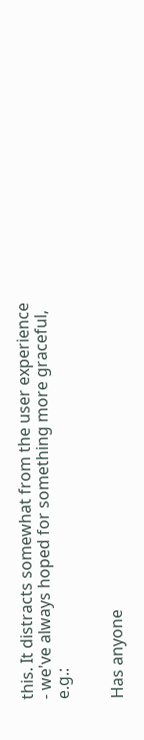this. It distracts somewhat from the user experience - we've always hoped for something more graceful, e.g.:


Has anyone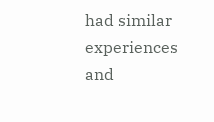had similar experiences and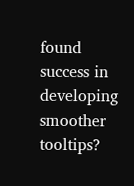found success in developing smoother tooltips?